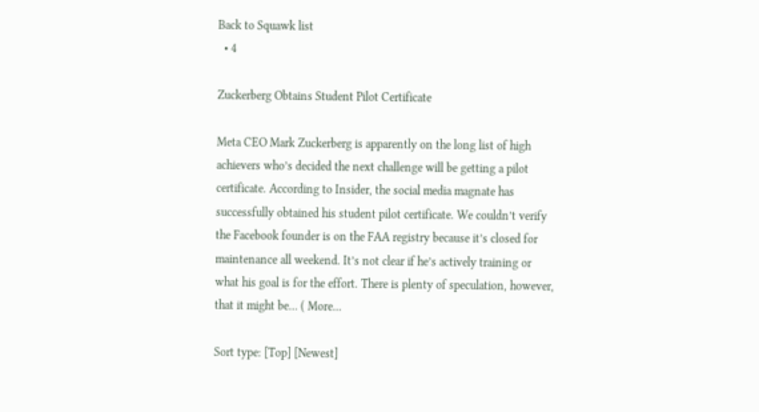Back to Squawk list
  • 4

Zuckerberg Obtains Student Pilot Certificate

Meta CEO Mark Zuckerberg is apparently on the long list of high achievers who’s decided the next challenge will be getting a pilot certificate. According to Insider, the social media magnate has successfully obtained his student pilot certificate. We couldn’t verify the Facebook founder is on the FAA registry because it’s closed for maintenance all weekend. It’s not clear if he’s actively training or what his goal is for the effort. There is plenty of speculation, however, that it might be… ( More...

Sort type: [Top] [Newest]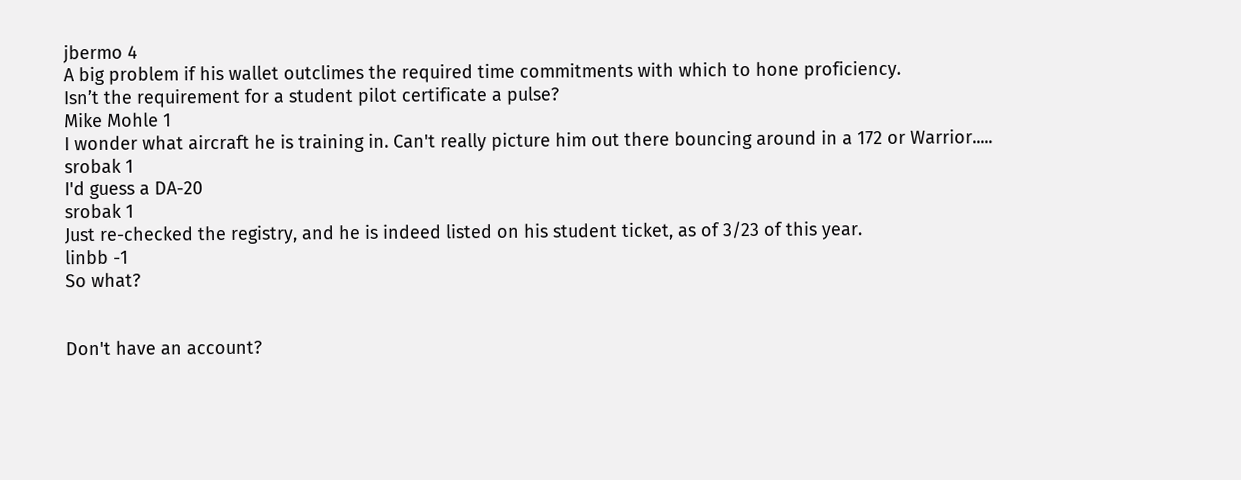jbermo 4
A big problem if his wallet outclimes the required time commitments with which to hone proficiency.
Isn’t the requirement for a student pilot certificate a pulse?
Mike Mohle 1
I wonder what aircraft he is training in. Can't really picture him out there bouncing around in a 172 or Warrior.....
srobak 1
I'd guess a DA-20
srobak 1
Just re-checked the registry, and he is indeed listed on his student ticket, as of 3/23 of this year.
linbb -1
So what?


Don't have an account?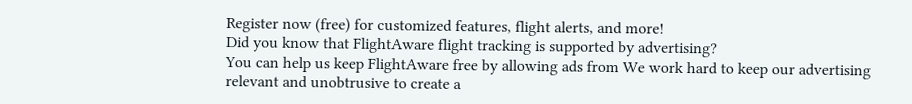Register now (free) for customized features, flight alerts, and more!
Did you know that FlightAware flight tracking is supported by advertising?
You can help us keep FlightAware free by allowing ads from We work hard to keep our advertising relevant and unobtrusive to create a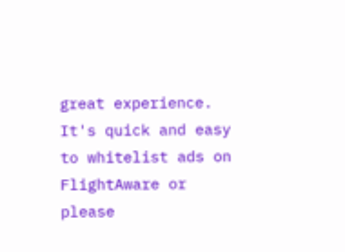great experience. It's quick and easy to whitelist ads on FlightAware or please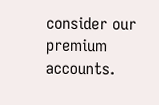consider our premium accounts.